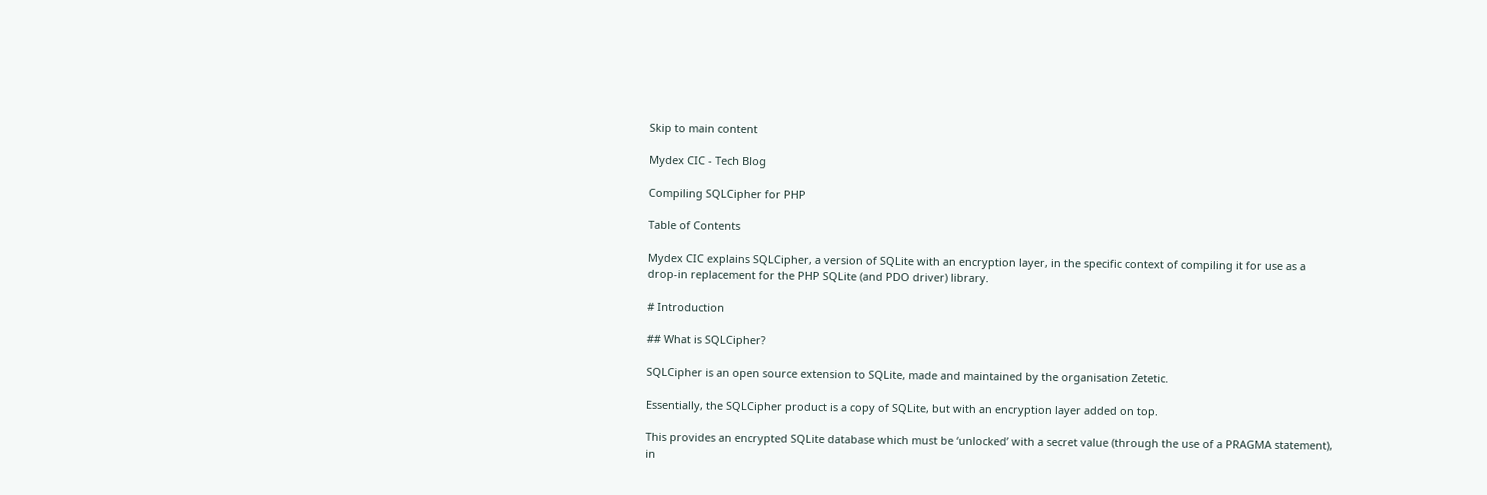Skip to main content

Mydex CIC - Tech Blog

Compiling SQLCipher for PHP

Table of Contents

Mydex CIC explains SQLCipher, a version of SQLite with an encryption layer, in the specific context of compiling it for use as a drop-in replacement for the PHP SQLite (and PDO driver) library.

# Introduction

## What is SQLCipher?

SQLCipher is an open source extension to SQLite, made and maintained by the organisation Zetetic.

Essentially, the SQLCipher product is a copy of SQLite, but with an encryption layer added on top.

This provides an encrypted SQLite database which must be ‘unlocked’ with a secret value (through the use of a PRAGMA statement), in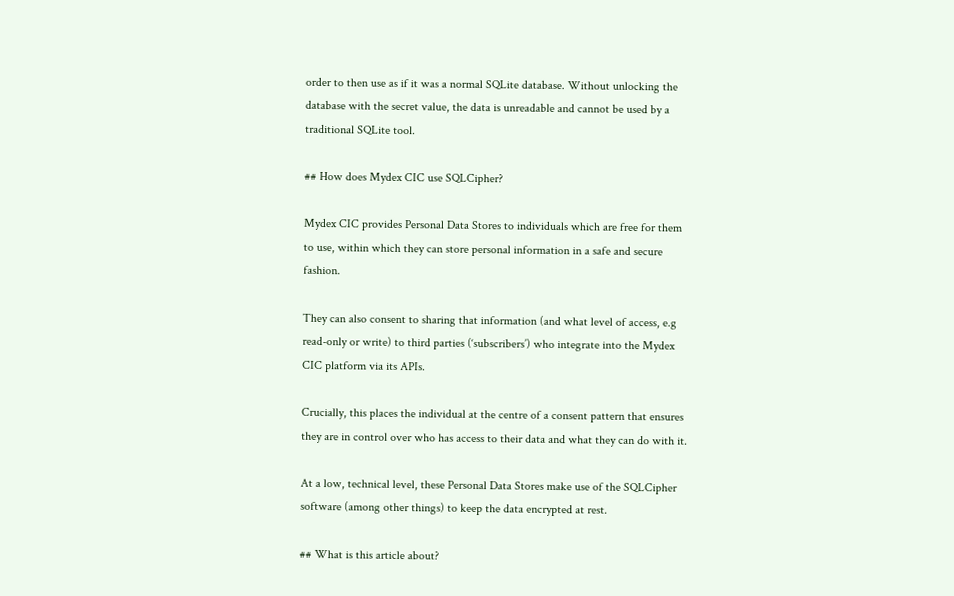order to then use as if it was a normal SQLite database. Without unlocking the database with the secret value, the data is unreadable and cannot be used by a traditional SQLite tool.

## How does Mydex CIC use SQLCipher?

Mydex CIC provides Personal Data Stores to individuals which are free for them to use, within which they can store personal information in a safe and secure fashion.

They can also consent to sharing that information (and what level of access, e.g read-only or write) to third parties (‘subscribers’) who integrate into the Mydex CIC platform via its APIs.

Crucially, this places the individual at the centre of a consent pattern that ensures they are in control over who has access to their data and what they can do with it.

At a low, technical level, these Personal Data Stores make use of the SQLCipher software (among other things) to keep the data encrypted at rest.

## What is this article about?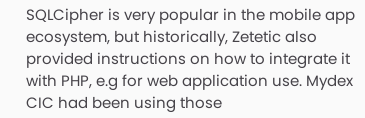SQLCipher is very popular in the mobile app ecosystem, but historically, Zetetic also provided instructions on how to integrate it with PHP, e.g for web application use. Mydex CIC had been using those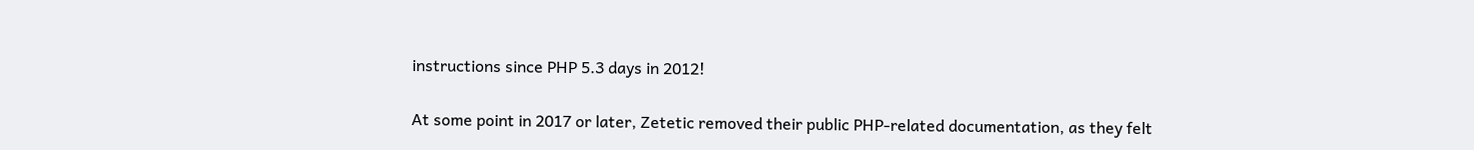instructions since PHP 5.3 days in 2012!

At some point in 2017 or later, Zetetic removed their public PHP-related documentation, as they felt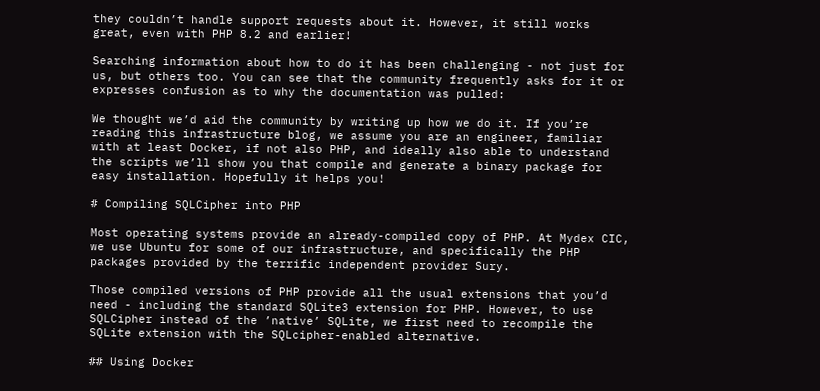they couldn’t handle support requests about it. However, it still works great, even with PHP 8.2 and earlier!

Searching information about how to do it has been challenging - not just for us, but others too. You can see that the community frequently asks for it or expresses confusion as to why the documentation was pulled:

We thought we’d aid the community by writing up how we do it. If you’re reading this infrastructure blog, we assume you are an engineer, familiar with at least Docker, if not also PHP, and ideally also able to understand the scripts we’ll show you that compile and generate a binary package for easy installation. Hopefully it helps you!

# Compiling SQLCipher into PHP

Most operating systems provide an already-compiled copy of PHP. At Mydex CIC, we use Ubuntu for some of our infrastructure, and specifically the PHP packages provided by the terrific independent provider Sury.

Those compiled versions of PHP provide all the usual extensions that you’d need - including the standard SQLite3 extension for PHP. However, to use SQLCipher instead of the ’native’ SQLite, we first need to recompile the SQLite extension with the SQLcipher-enabled alternative.

## Using Docker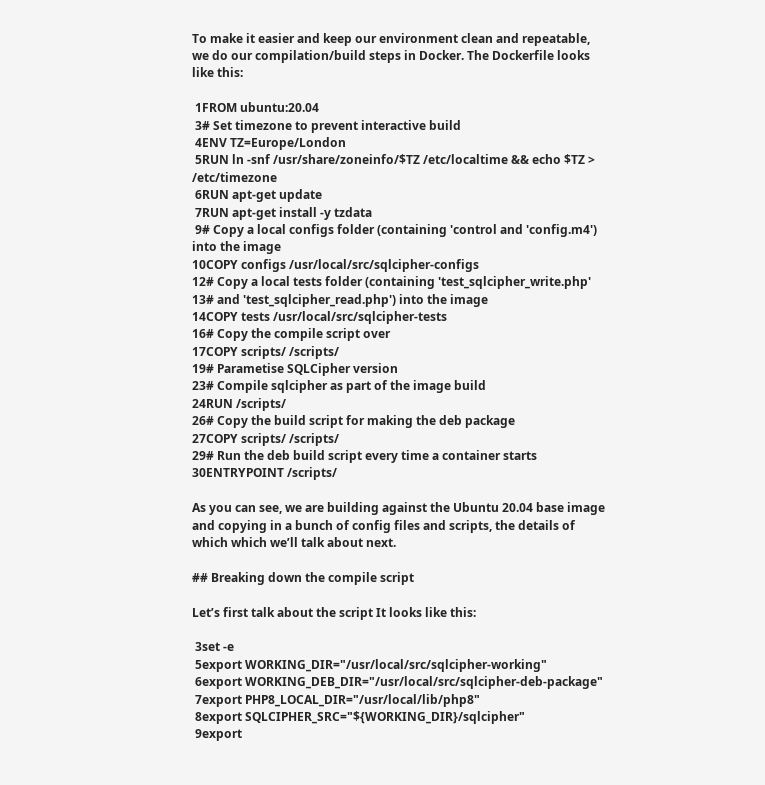To make it easier and keep our environment clean and repeatable, we do our compilation/build steps in Docker. The Dockerfile looks like this:

 1FROM ubuntu:20.04
 3# Set timezone to prevent interactive build
 4ENV TZ=Europe/London
 5RUN ln -snf /usr/share/zoneinfo/$TZ /etc/localtime && echo $TZ > /etc/timezone
 6RUN apt-get update
 7RUN apt-get install -y tzdata
 9# Copy a local configs folder (containing 'control and 'config.m4') into the image
10COPY configs /usr/local/src/sqlcipher-configs
12# Copy a local tests folder (containing 'test_sqlcipher_write.php'
13# and 'test_sqlcipher_read.php') into the image
14COPY tests /usr/local/src/sqlcipher-tests
16# Copy the compile script over
17COPY scripts/ /scripts/
19# Parametise SQLCipher version
23# Compile sqlcipher as part of the image build
24RUN /scripts/
26# Copy the build script for making the deb package
27COPY scripts/ /scripts/
29# Run the deb build script every time a container starts
30ENTRYPOINT /scripts/

As you can see, we are building against the Ubuntu 20.04 base image and copying in a bunch of config files and scripts, the details of which which we’ll talk about next.

## Breaking down the compile script

Let’s first talk about the script It looks like this:

 3set -e
 5export WORKING_DIR="/usr/local/src/sqlcipher-working"
 6export WORKING_DEB_DIR="/usr/local/src/sqlcipher-deb-package"
 7export PHP8_LOCAL_DIR="/usr/local/lib/php8"
 8export SQLCIPHER_SRC="${WORKING_DIR}/sqlcipher"
 9export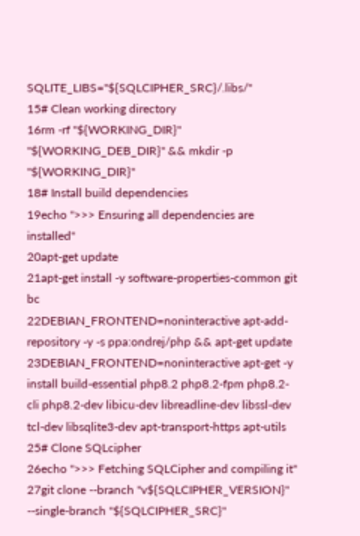SQLITE_LIBS="${SQLCIPHER_SRC}/.libs/"
15# Clean working directory
16rm -rf "${WORKING_DIR}" "${WORKING_DEB_DIR}" && mkdir -p "${WORKING_DIR}"
18# Install build dependencies
19echo ">>> Ensuring all dependencies are installed"
20apt-get update
21apt-get install -y software-properties-common git bc
22DEBIAN_FRONTEND=noninteractive apt-add-repository -y -s ppa:ondrej/php && apt-get update
23DEBIAN_FRONTEND=noninteractive apt-get -y install build-essential php8.2 php8.2-fpm php8.2-cli php8.2-dev libicu-dev libreadline-dev libssl-dev tcl-dev libsqlite3-dev apt-transport-https apt-utils
25# Clone SQLcipher
26echo ">>> Fetching SQLCipher and compiling it"
27git clone --branch "v${SQLCIPHER_VERSION}" --single-branch "${SQLCIPHER_SRC}"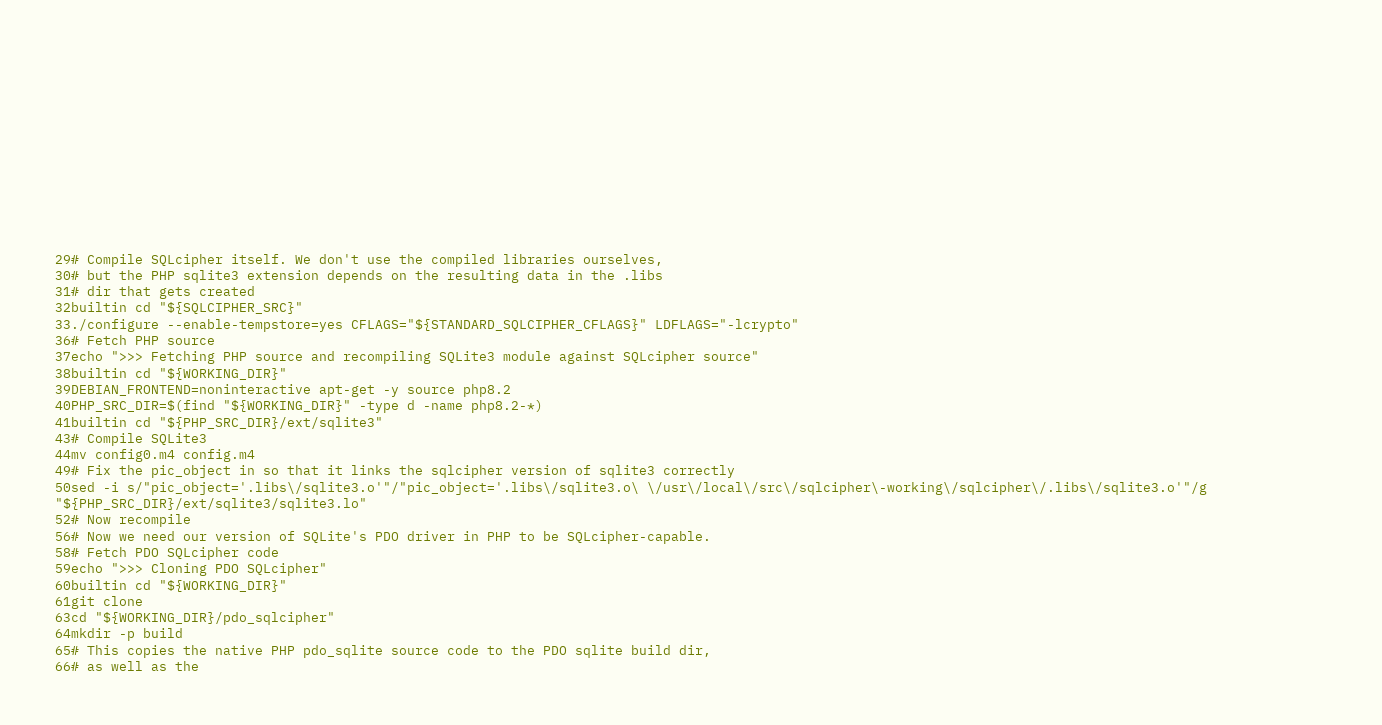29# Compile SQLcipher itself. We don't use the compiled libraries ourselves,
30# but the PHP sqlite3 extension depends on the resulting data in the .libs
31# dir that gets created
32builtin cd "${SQLCIPHER_SRC}"
33./configure --enable-tempstore=yes CFLAGS="${STANDARD_SQLCIPHER_CFLAGS}" LDFLAGS="-lcrypto"
36# Fetch PHP source
37echo ">>> Fetching PHP source and recompiling SQLite3 module against SQLcipher source"
38builtin cd "${WORKING_DIR}"
39DEBIAN_FRONTEND=noninteractive apt-get -y source php8.2
40PHP_SRC_DIR=$(find "${WORKING_DIR}" -type d -name php8.2-*)
41builtin cd "${PHP_SRC_DIR}/ext/sqlite3"
43# Compile SQLite3
44mv config0.m4 config.m4
49# Fix the pic_object in so that it links the sqlcipher version of sqlite3 correctly
50sed -i s/"pic_object='.libs\/sqlite3.o'"/"pic_object='.libs\/sqlite3.o\ \/usr\/local\/src\/sqlcipher\-working\/sqlcipher\/.libs\/sqlite3.o'"/g "${PHP_SRC_DIR}/ext/sqlite3/sqlite3.lo"
52# Now recompile
56# Now we need our version of SQLite's PDO driver in PHP to be SQLcipher-capable.
58# Fetch PDO SQLcipher code
59echo ">>> Cloning PDO SQLcipher"
60builtin cd "${WORKING_DIR}"
61git clone
63cd "${WORKING_DIR}/pdo_sqlcipher"
64mkdir -p build
65# This copies the native PHP pdo_sqlite source code to the PDO sqlite build dir,
66# as well as the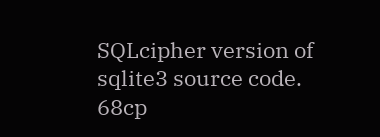SQLcipher version of sqlite3 source code.
68cp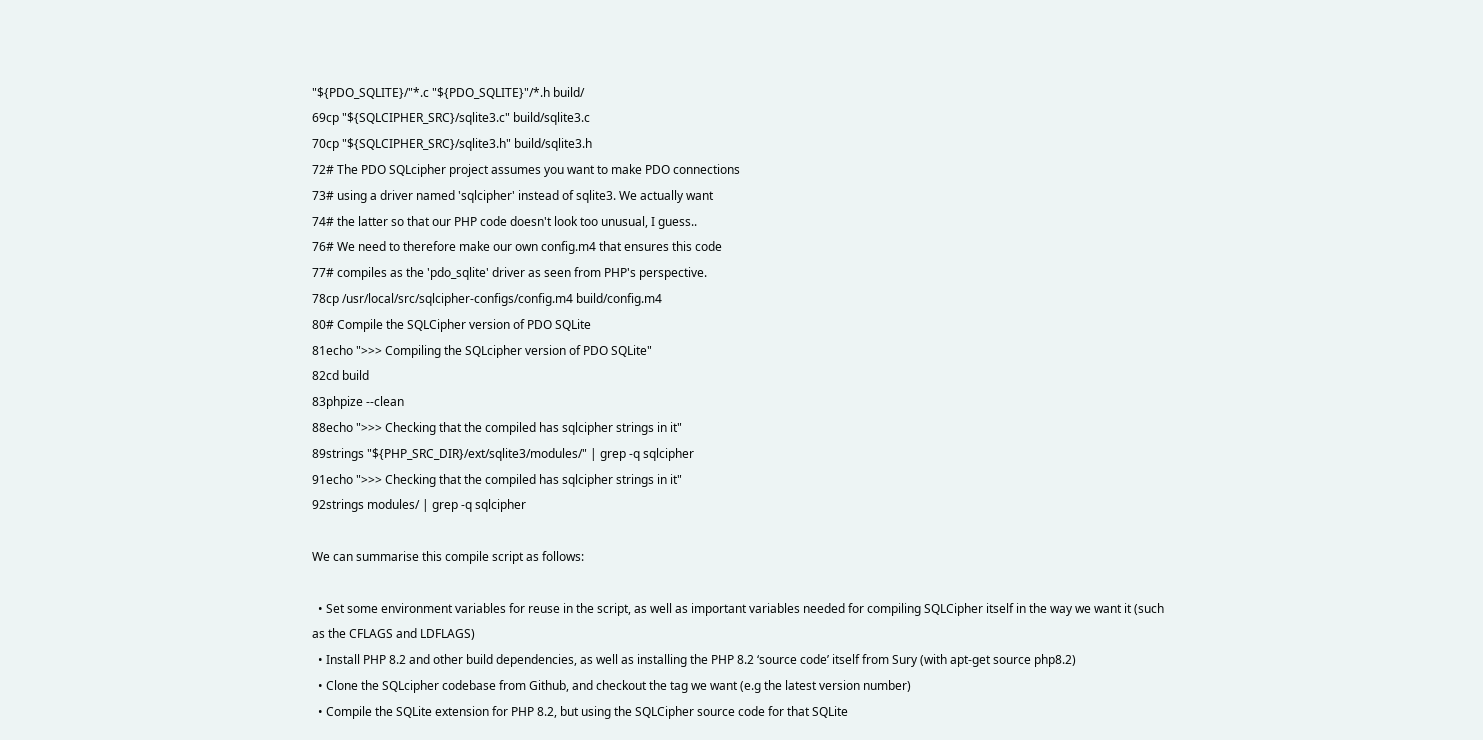"${PDO_SQLITE}/"*.c "${PDO_SQLITE}"/*.h build/
69cp "${SQLCIPHER_SRC}/sqlite3.c" build/sqlite3.c
70cp "${SQLCIPHER_SRC}/sqlite3.h" build/sqlite3.h
72# The PDO SQLcipher project assumes you want to make PDO connections
73# using a driver named 'sqlcipher' instead of sqlite3. We actually want
74# the latter so that our PHP code doesn't look too unusual, I guess..
76# We need to therefore make our own config.m4 that ensures this code
77# compiles as the 'pdo_sqlite' driver as seen from PHP's perspective.
78cp /usr/local/src/sqlcipher-configs/config.m4 build/config.m4
80# Compile the SQLCipher version of PDO SQLite
81echo ">>> Compiling the SQLcipher version of PDO SQLite"
82cd build
83phpize --clean
88echo ">>> Checking that the compiled has sqlcipher strings in it"
89strings "${PHP_SRC_DIR}/ext/sqlite3/modules/" | grep -q sqlcipher
91echo ">>> Checking that the compiled has sqlcipher strings in it"
92strings modules/ | grep -q sqlcipher

We can summarise this compile script as follows:

  • Set some environment variables for reuse in the script, as well as important variables needed for compiling SQLCipher itself in the way we want it (such as the CFLAGS and LDFLAGS)
  • Install PHP 8.2 and other build dependencies, as well as installing the PHP 8.2 ‘source code’ itself from Sury (with apt-get source php8.2)
  • Clone the SQLcipher codebase from Github, and checkout the tag we want (e.g the latest version number)
  • Compile the SQLite extension for PHP 8.2, but using the SQLCipher source code for that SQLite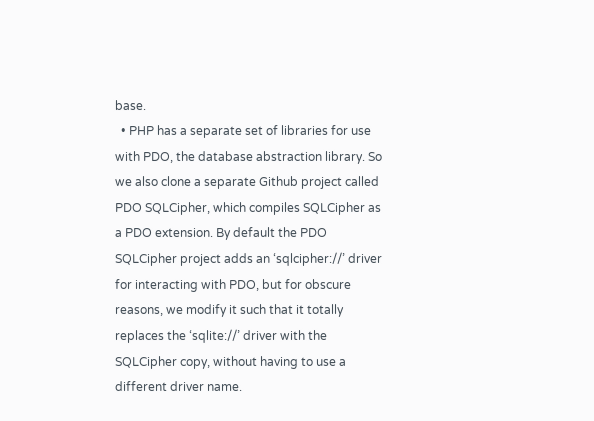base.
  • PHP has a separate set of libraries for use with PDO, the database abstraction library. So we also clone a separate Github project called PDO SQLCipher, which compiles SQLCipher as a PDO extension. By default the PDO SQLCipher project adds an ‘sqlcipher://’ driver for interacting with PDO, but for obscure reasons, we modify it such that it totally replaces the ‘sqlite://’ driver with the SQLCipher copy, without having to use a different driver name.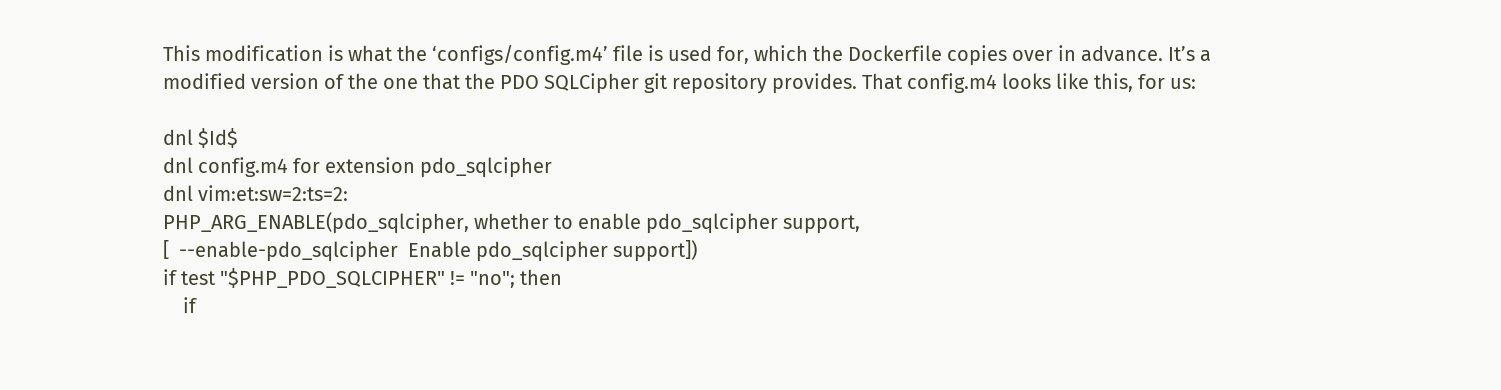This modification is what the ‘configs/config.m4’ file is used for, which the Dockerfile copies over in advance. It’s a modified version of the one that the PDO SQLCipher git repository provides. That config.m4 looks like this, for us:

dnl $Id$
dnl config.m4 for extension pdo_sqlcipher
dnl vim:et:sw=2:ts=2:
PHP_ARG_ENABLE(pdo_sqlcipher, whether to enable pdo_sqlcipher support,
[  --enable-pdo_sqlcipher  Enable pdo_sqlcipher support])
if test "$PHP_PDO_SQLCIPHER" != "no"; then
    if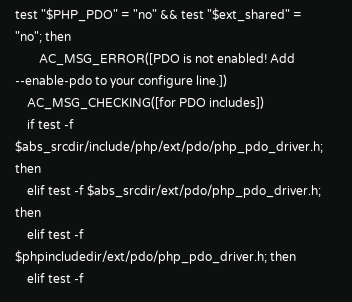test "$PHP_PDO" = "no" && test "$ext_shared" = "no"; then
        AC_MSG_ERROR([PDO is not enabled! Add --enable-pdo to your configure line.])
    AC_MSG_CHECKING([for PDO includes])
    if test -f $abs_srcdir/include/php/ext/pdo/php_pdo_driver.h; then
    elif test -f $abs_srcdir/ext/pdo/php_pdo_driver.h; then
    elif test -f $phpincludedir/ext/pdo/php_pdo_driver.h; then
    elif test -f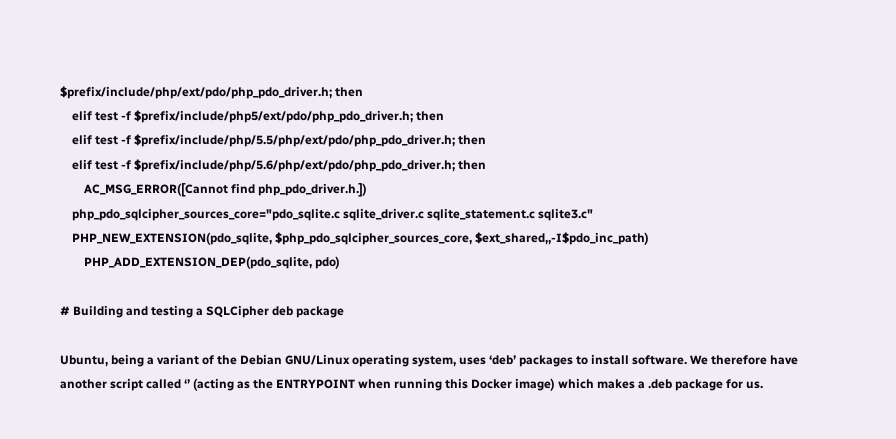$prefix/include/php/ext/pdo/php_pdo_driver.h; then
    elif test -f $prefix/include/php5/ext/pdo/php_pdo_driver.h; then
    elif test -f $prefix/include/php/5.5/php/ext/pdo/php_pdo_driver.h; then
    elif test -f $prefix/include/php/5.6/php/ext/pdo/php_pdo_driver.h; then
        AC_MSG_ERROR([Cannot find php_pdo_driver.h.])
    php_pdo_sqlcipher_sources_core="pdo_sqlite.c sqlite_driver.c sqlite_statement.c sqlite3.c"
    PHP_NEW_EXTENSION(pdo_sqlite, $php_pdo_sqlcipher_sources_core, $ext_shared,,-I$pdo_inc_path)
        PHP_ADD_EXTENSION_DEP(pdo_sqlite, pdo)

# Building and testing a SQLCipher deb package

Ubuntu, being a variant of the Debian GNU/Linux operating system, uses ‘deb’ packages to install software. We therefore have another script called ‘’ (acting as the ENTRYPOINT when running this Docker image) which makes a .deb package for us.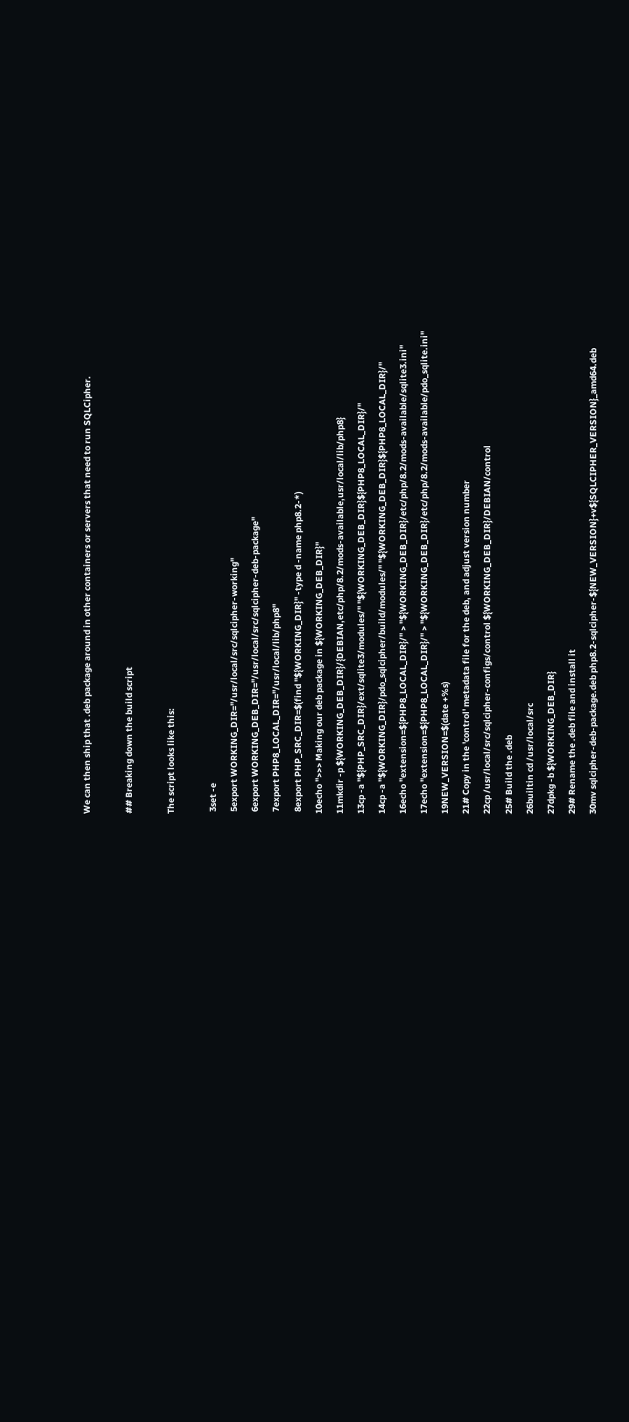We can then ship that .deb package around in other containers or servers that need to run SQLCipher.

## Breaking down the build script

The script looks like this:

 3set -e
 5export WORKING_DIR="/usr/local/src/sqlcipher-working"
 6export WORKING_DEB_DIR="/usr/local/src/sqlcipher-deb-package"
 7export PHP8_LOCAL_DIR="/usr/local/lib/php8"
 8export PHP_SRC_DIR=$(find "${WORKING_DIR}" -type d -name php8.2-*)
10echo ">>> Making our deb package in ${WORKING_DEB_DIR}"
11mkdir -p ${WORKING_DEB_DIR}/{DEBIAN,etc/php/8.2/mods-available,usr/local/lib/php8}
13cp -a "${PHP_SRC_DIR}/ext/sqlite3/modules/" "${WORKING_DEB_DIR}${PHP8_LOCAL_DIR}/"
14cp -a "${WORKING_DIR}/pdo_sqlcipher/build/modules/" "${WORKING_DEB_DIR}${PHP8_LOCAL_DIR}/"
16echo "extension=${PHP8_LOCAL_DIR}/" > "${WORKING_DEB_DIR}/etc/php/8.2/mods-available/sqlite3.ini"
17echo "extension=${PHP8_LOCAL_DIR}/" > "${WORKING_DEB_DIR}/etc/php/8.2/mods-available/pdo_sqlite.ini"
19NEW_VERSION=$(date +%s)
21# Copy in the 'control' metadata file for the deb, and adjust version number
22cp /usr/local/src/sqlcipher-configs/control ${WORKING_DEB_DIR}/DEBIAN/control
25# Build the .deb
26builtin cd /usr/local/src
27dpkg -b ${WORKING_DEB_DIR}
29# Rename the .deb file and install it
30mv sqlcipher-deb-package.deb php8.2-sqlcipher-${NEW_VERSION}+v${SQLCIPHER_VERSION}_amd64.deb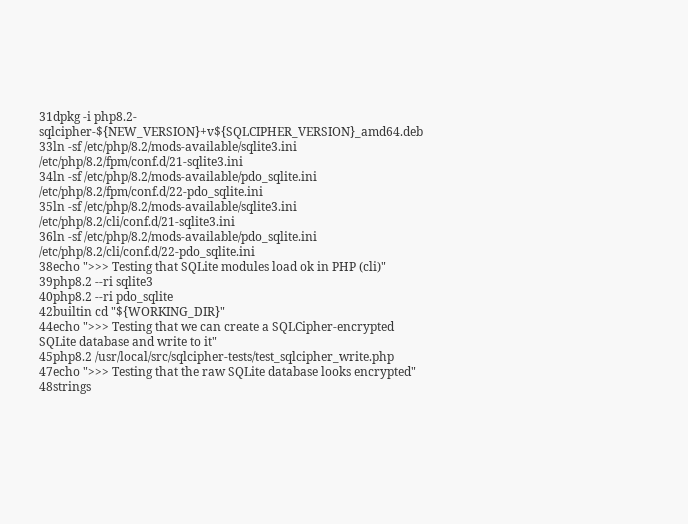31dpkg -i php8.2-sqlcipher-${NEW_VERSION}+v${SQLCIPHER_VERSION}_amd64.deb
33ln -sf /etc/php/8.2/mods-available/sqlite3.ini /etc/php/8.2/fpm/conf.d/21-sqlite3.ini
34ln -sf /etc/php/8.2/mods-available/pdo_sqlite.ini /etc/php/8.2/fpm/conf.d/22-pdo_sqlite.ini
35ln -sf /etc/php/8.2/mods-available/sqlite3.ini /etc/php/8.2/cli/conf.d/21-sqlite3.ini
36ln -sf /etc/php/8.2/mods-available/pdo_sqlite.ini /etc/php/8.2/cli/conf.d/22-pdo_sqlite.ini
38echo ">>> Testing that SQLite modules load ok in PHP (cli)"
39php8.2 --ri sqlite3
40php8.2 --ri pdo_sqlite
42builtin cd "${WORKING_DIR}"
44echo ">>> Testing that we can create a SQLCipher-encrypted SQLite database and write to it"
45php8.2 /usr/local/src/sqlcipher-tests/test_sqlcipher_write.php
47echo ">>> Testing that the raw SQLite database looks encrypted"
48strings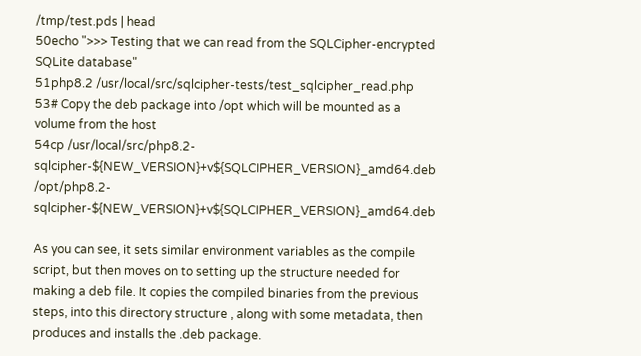/tmp/test.pds | head
50echo ">>> Testing that we can read from the SQLCipher-encrypted SQLite database"
51php8.2 /usr/local/src/sqlcipher-tests/test_sqlcipher_read.php
53# Copy the deb package into /opt which will be mounted as a volume from the host
54cp /usr/local/src/php8.2-sqlcipher-${NEW_VERSION}+v${SQLCIPHER_VERSION}_amd64.deb /opt/php8.2-sqlcipher-${NEW_VERSION}+v${SQLCIPHER_VERSION}_amd64.deb

As you can see, it sets similar environment variables as the compile script, but then moves on to setting up the structure needed for making a deb file. It copies the compiled binaries from the previous steps, into this directory structure , along with some metadata, then produces and installs the .deb package.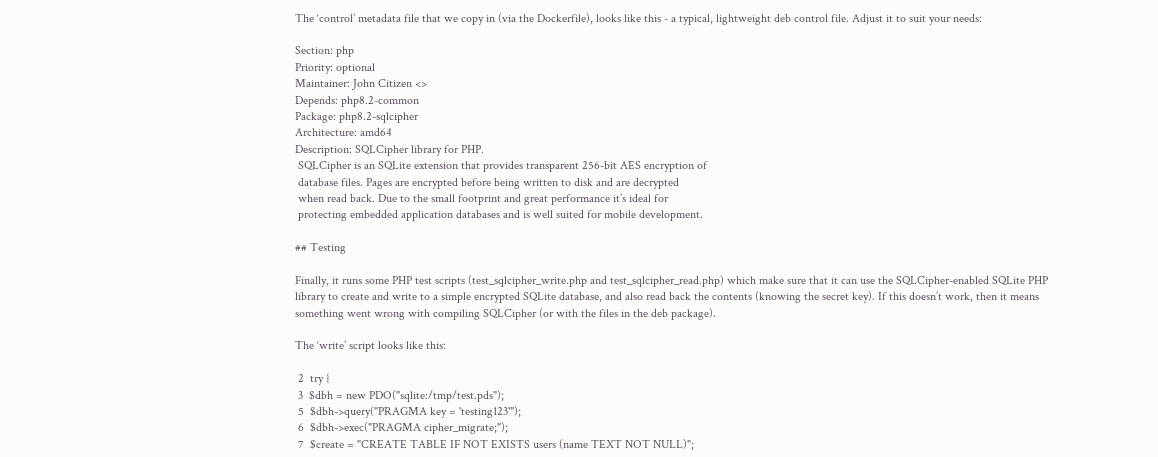The ‘control’ metadata file that we copy in (via the Dockerfile), looks like this - a typical, lightweight deb control file. Adjust it to suit your needs:

Section: php
Priority: optional
Maintainer: John Citizen <>
Depends: php8.2-common
Package: php8.2-sqlcipher
Architecture: amd64
Description: SQLCipher library for PHP.
 SQLCipher is an SQLite extension that provides transparent 256-bit AES encryption of
 database files. Pages are encrypted before being written to disk and are decrypted
 when read back. Due to the small footprint and great performance it’s ideal for
 protecting embedded application databases and is well suited for mobile development.

## Testing

Finally, it runs some PHP test scripts (test_sqlcipher_write.php and test_sqlcipher_read.php) which make sure that it can use the SQLCipher-enabled SQLite PHP library to create and write to a simple encrypted SQLite database, and also read back the contents (knowing the secret key). If this doesn’t work, then it means something went wrong with compiling SQLCipher (or with the files in the deb package).

The ‘write’ script looks like this:

 2  try {
 3  $dbh = new PDO("sqlite:/tmp/test.pds");
 5  $dbh->query("PRAGMA key = 'testing123'");
 6  $dbh->exec("PRAGMA cipher_migrate;");
 7  $create = "CREATE TABLE IF NOT EXISTS users (name TEXT NOT NULL)";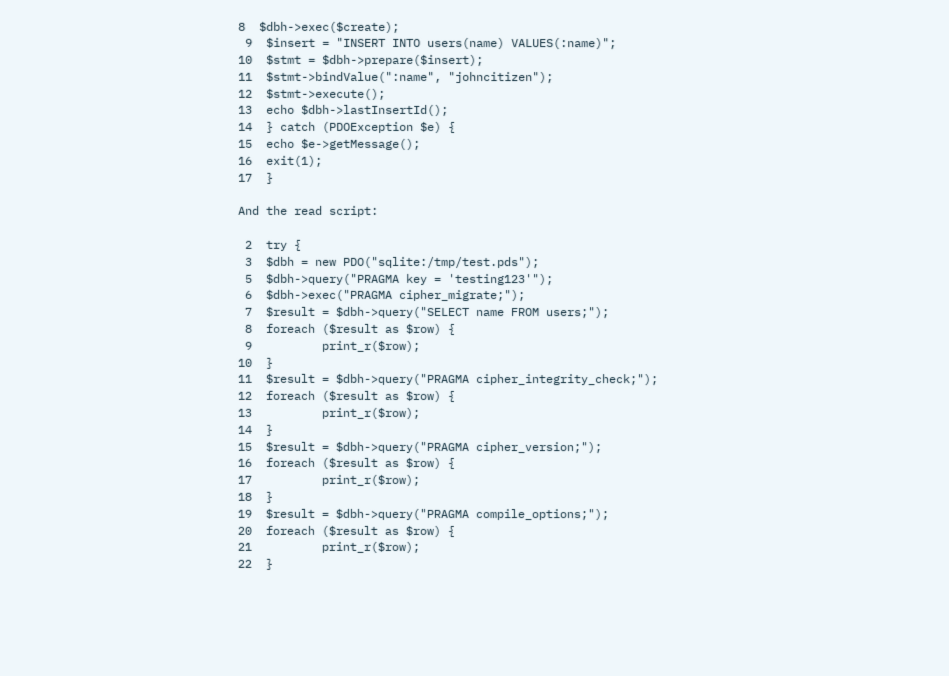8  $dbh->exec($create);
 9  $insert = "INSERT INTO users(name) VALUES(:name)";
10  $stmt = $dbh->prepare($insert);
11  $stmt->bindValue(":name", "johncitizen");
12  $stmt->execute();
13  echo $dbh->lastInsertId();
14  } catch (PDOException $e) {
15  echo $e->getMessage();
16  exit(1);
17  }

And the read script:

 2  try {
 3  $dbh = new PDO("sqlite:/tmp/test.pds");
 5  $dbh->query("PRAGMA key = 'testing123'");
 6  $dbh->exec("PRAGMA cipher_migrate;");
 7  $result = $dbh->query("SELECT name FROM users;");
 8  foreach ($result as $row) {
 9          print_r($row);
10  }
11  $result = $dbh->query("PRAGMA cipher_integrity_check;");
12  foreach ($result as $row) {
13          print_r($row);
14  }
15  $result = $dbh->query("PRAGMA cipher_version;");
16  foreach ($result as $row) {
17          print_r($row);
18  }
19  $result = $dbh->query("PRAGMA compile_options;");
20  foreach ($result as $row) {
21          print_r($row);
22  }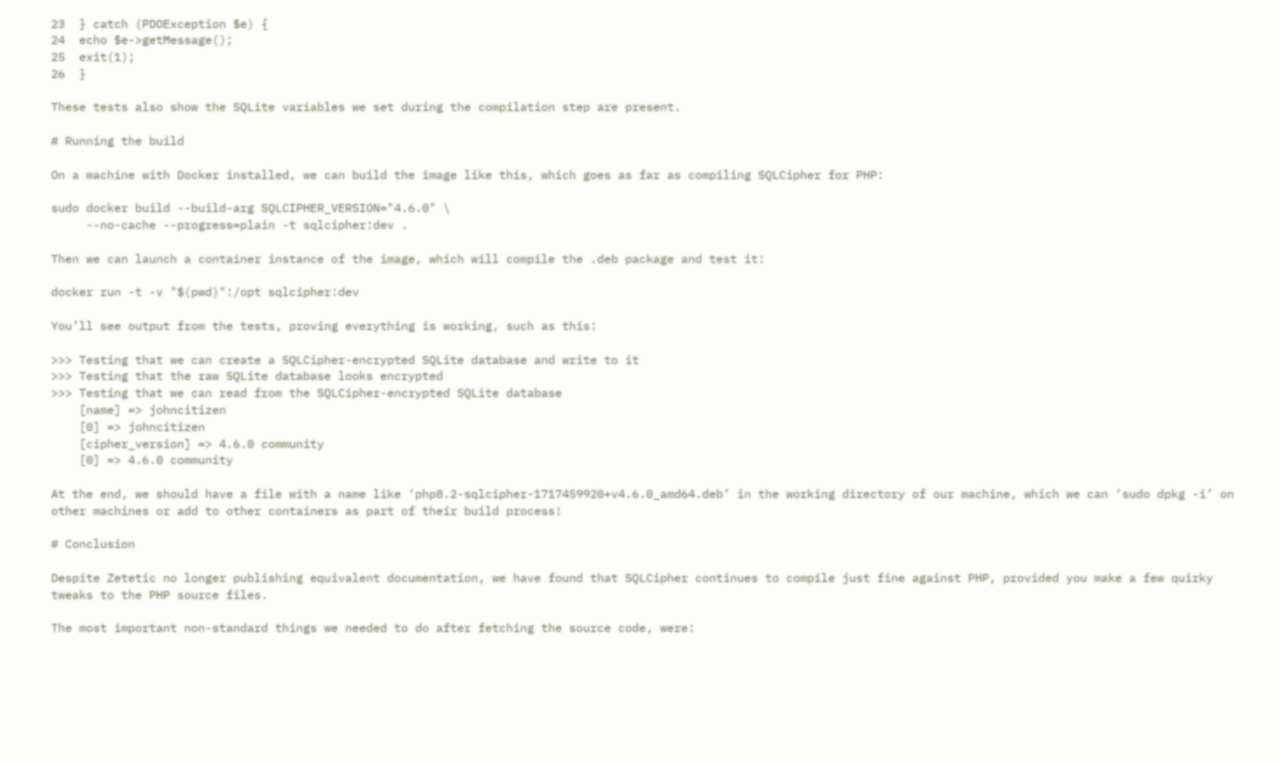23  } catch (PDOException $e) {
24  echo $e->getMessage();
25  exit(1);
26  }

These tests also show the SQLite variables we set during the compilation step are present.

# Running the build

On a machine with Docker installed, we can build the image like this, which goes as far as compiling SQLCipher for PHP:

sudo docker build --build-arg SQLCIPHER_VERSION="4.6.0" \
     --no-cache --progress=plain -t sqlcipher:dev .

Then we can launch a container instance of the image, which will compile the .deb package and test it:

docker run -t -v "$(pwd)":/opt sqlcipher:dev

You’ll see output from the tests, proving everything is working, such as this:

>>> Testing that we can create a SQLCipher-encrypted SQLite database and write to it
>>> Testing that the raw SQLite database looks encrypted
>>> Testing that we can read from the SQLCipher-encrypted SQLite database
    [name] => johncitizen
    [0] => johncitizen
    [cipher_version] => 4.6.0 community
    [0] => 4.6.0 community

At the end, we should have a file with a name like ‘php8.2-sqlcipher-1717459920+v4.6.0_amd64.deb’ in the working directory of our machine, which we can ‘sudo dpkg -i’ on other machines or add to other containers as part of their build process!

# Conclusion

Despite Zetetic no longer publishing equivalent documentation, we have found that SQLCipher continues to compile just fine against PHP, provided you make a few quirky tweaks to the PHP source files.

The most important non-standard things we needed to do after fetching the source code, were: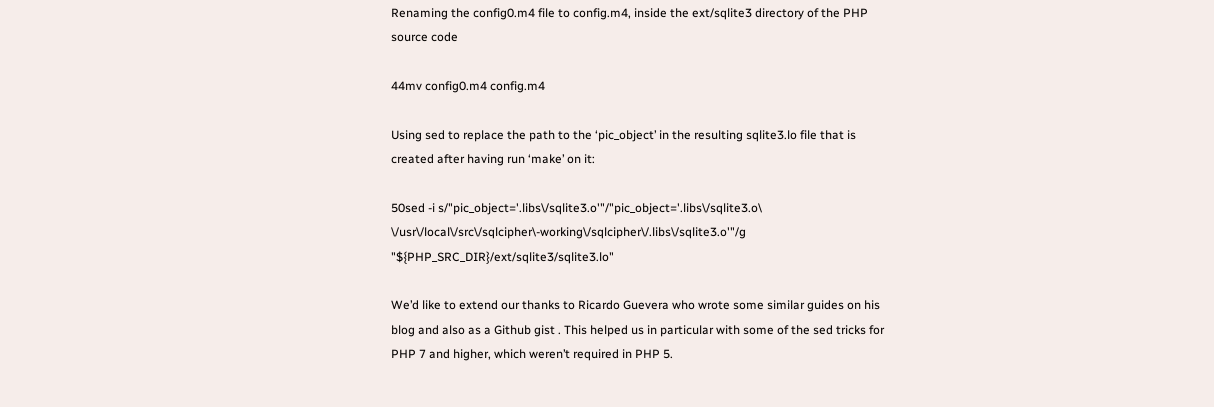Renaming the config0.m4 file to config.m4, inside the ext/sqlite3 directory of the PHP source code

44mv config0.m4 config.m4

Using sed to replace the path to the ‘pic_object’ in the resulting sqlite3.lo file that is created after having run ‘make’ on it:

50sed -i s/"pic_object='.libs\/sqlite3.o'"/"pic_object='.libs\/sqlite3.o\ \/usr\/local\/src\/sqlcipher\-working\/sqlcipher\/.libs\/sqlite3.o'"/g "${PHP_SRC_DIR}/ext/sqlite3/sqlite3.lo"

We’d like to extend our thanks to Ricardo Guevera who wrote some similar guides on his blog and also as a Github gist . This helped us in particular with some of the sed tricks for PHP 7 and higher, which weren’t required in PHP 5.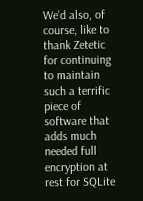We’d also, of course, like to thank Zetetic for continuing to maintain such a terrific piece of software that adds much needed full encryption at rest for SQLite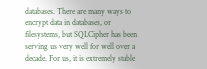databases. There are many ways to encrypt data in databases, or filesystems, but SQLCipher has been serving us very well for well over a decade. For us, it is extremely stable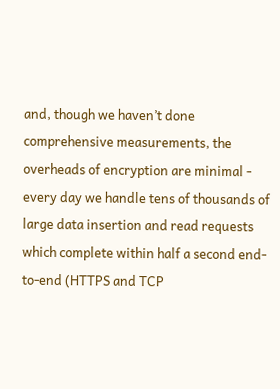and, though we haven’t done comprehensive measurements, the overheads of encryption are minimal - every day we handle tens of thousands of large data insertion and read requests which complete within half a second end-to-end (HTTPS and TCP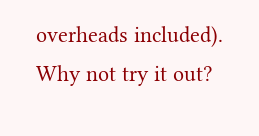overheads included). Why not try it out?